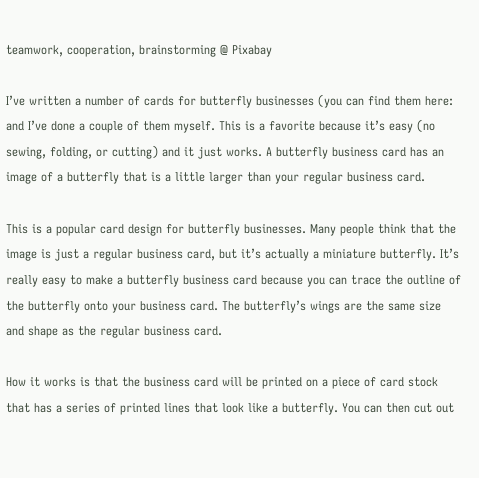teamwork, cooperation, brainstorming @ Pixabay

I’ve written a number of cards for butterfly businesses (you can find them here: and I’ve done a couple of them myself. This is a favorite because it’s easy (no sewing, folding, or cutting) and it just works. A butterfly business card has an image of a butterfly that is a little larger than your regular business card.

This is a popular card design for butterfly businesses. Many people think that the image is just a regular business card, but it’s actually a miniature butterfly. It’s really easy to make a butterfly business card because you can trace the outline of the butterfly onto your business card. The butterfly’s wings are the same size and shape as the regular business card.

How it works is that the business card will be printed on a piece of card stock that has a series of printed lines that look like a butterfly. You can then cut out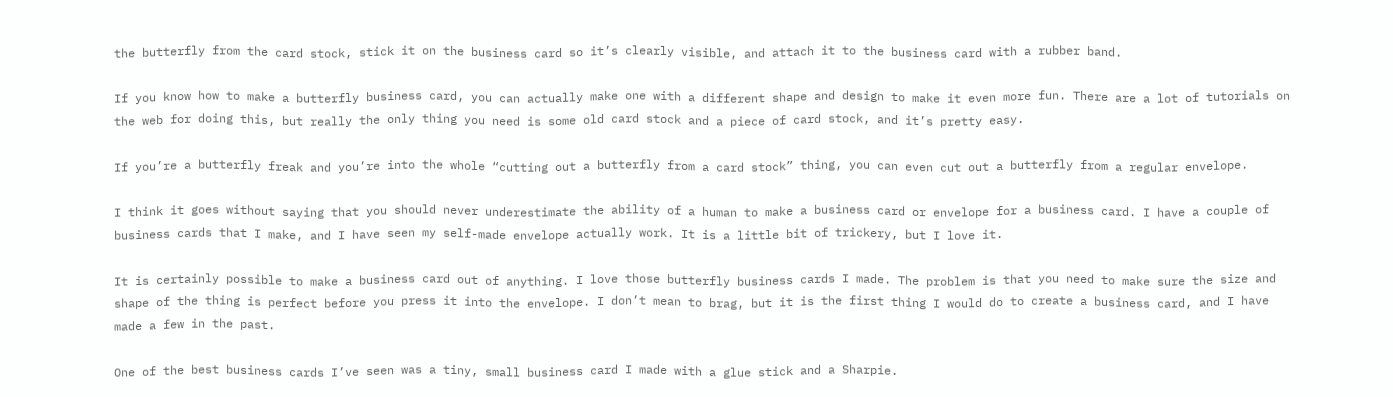the butterfly from the card stock, stick it on the business card so it’s clearly visible, and attach it to the business card with a rubber band.

If you know how to make a butterfly business card, you can actually make one with a different shape and design to make it even more fun. There are a lot of tutorials on the web for doing this, but really the only thing you need is some old card stock and a piece of card stock, and it’s pretty easy.

If you’re a butterfly freak and you’re into the whole “cutting out a butterfly from a card stock” thing, you can even cut out a butterfly from a regular envelope.

I think it goes without saying that you should never underestimate the ability of a human to make a business card or envelope for a business card. I have a couple of business cards that I make, and I have seen my self-made envelope actually work. It is a little bit of trickery, but I love it.

It is certainly possible to make a business card out of anything. I love those butterfly business cards I made. The problem is that you need to make sure the size and shape of the thing is perfect before you press it into the envelope. I don’t mean to brag, but it is the first thing I would do to create a business card, and I have made a few in the past.

One of the best business cards I’ve seen was a tiny, small business card I made with a glue stick and a Sharpie.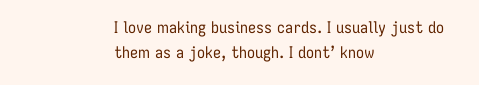I love making business cards. I usually just do them as a joke, though. I dont’ know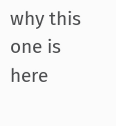why this one is here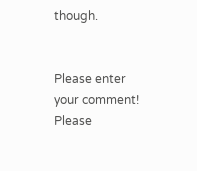though.


Please enter your comment!
Please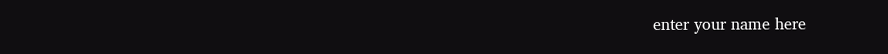enter your name here